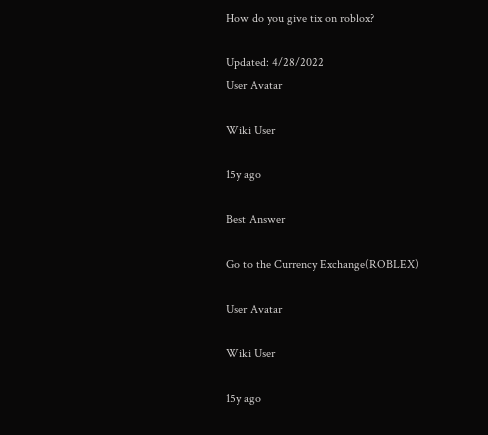How do you give tix on roblox?

Updated: 4/28/2022
User Avatar

Wiki User

15y ago

Best Answer

Go to the Currency Exchange(ROBLEX)

User Avatar

Wiki User

15y ago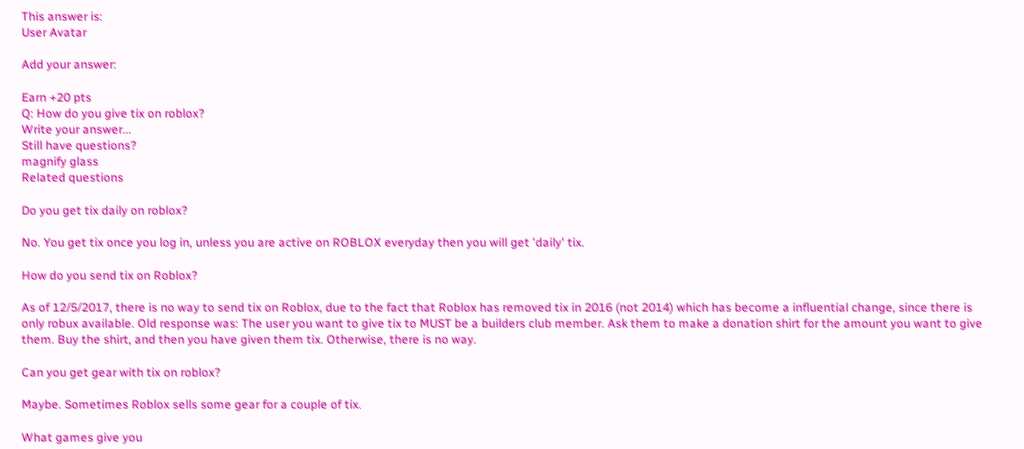This answer is:
User Avatar

Add your answer:

Earn +20 pts
Q: How do you give tix on roblox?
Write your answer...
Still have questions?
magnify glass
Related questions

Do you get tix daily on roblox?

No. You get tix once you log in, unless you are active on ROBLOX everyday then you will get 'daily' tix.

How do you send tix on Roblox?

As of 12/5/2017, there is no way to send tix on Roblox, due to the fact that Roblox has removed tix in 2016 (not 2014) which has become a influential change, since there is only robux available. Old response was: The user you want to give tix to MUST be a builders club member. Ask them to make a donation shirt for the amount you want to give them. Buy the shirt, and then you have given them tix. Otherwise, there is no way.

Can you get gear with tix on roblox?

Maybe. Sometimes Roblox sells some gear for a couple of tix.

What games give you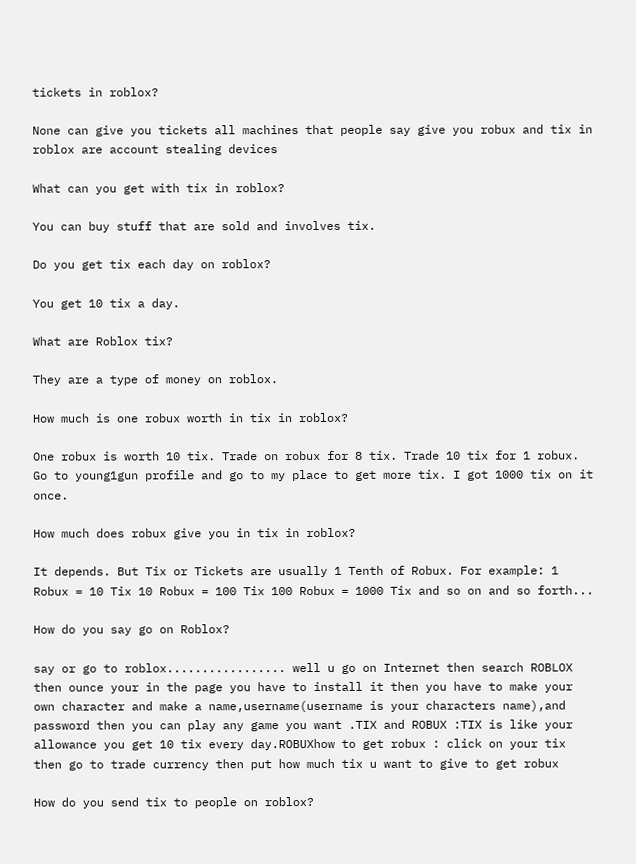tickets in roblox?

None can give you tickets all machines that people say give you robux and tix in roblox are account stealing devices

What can you get with tix in roblox?

You can buy stuff that are sold and involves tix.

Do you get tix each day on roblox?

You get 10 tix a day.

What are Roblox tix?

They are a type of money on roblox.

How much is one robux worth in tix in roblox?

One robux is worth 10 tix. Trade on robux for 8 tix. Trade 10 tix for 1 robux. Go to young1gun profile and go to my place to get more tix. I got 1000 tix on it once.

How much does robux give you in tix in roblox?

It depends. But Tix or Tickets are usually 1 Tenth of Robux. For example: 1 Robux = 10 Tix 10 Robux = 100 Tix 100 Robux = 1000 Tix and so on and so forth...

How do you say go on Roblox?

say or go to roblox................. well u go on Internet then search ROBLOX then ounce your in the page you have to install it then you have to make your own character and make a name,username(username is your characters name),and password then you can play any game you want .TIX and ROBUX :TIX is like your allowance you get 10 tix every day.ROBUXhow to get robux : click on your tix then go to trade currency then put how much tix u want to give to get robux

How do you send tix to people on roblox?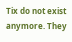Tix do not exist anymore. They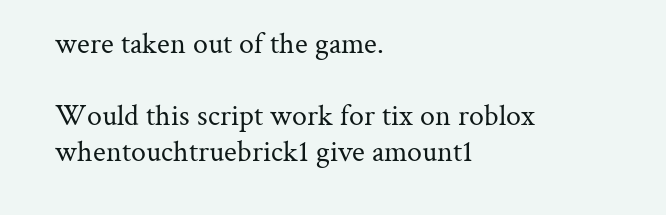were taken out of the game.

Would this script work for tix on roblox whentouchtruebrick1 give amount1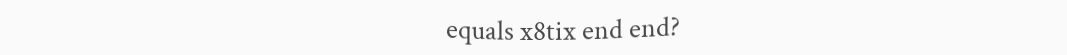equals x8tix end end?